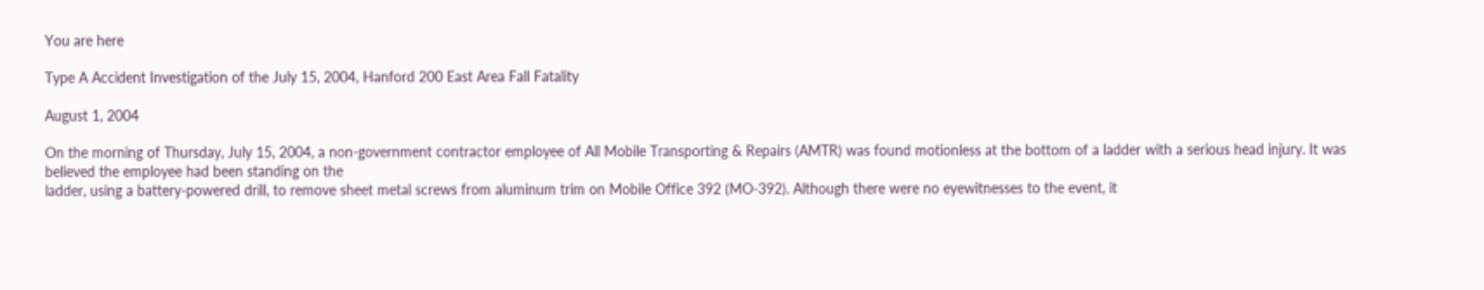You are here

Type A Accident Investigation of the July 15, 2004, Hanford 200 East Area Fall Fatality

August 1, 2004

On the morning of Thursday, July 15, 2004, a non-government contractor employee of All Mobile Transporting & Repairs (AMTR) was found motionless at the bottom of a ladder with a serious head injury. It was believed the employee had been standing on the
ladder, using a battery-powered drill, to remove sheet metal screws from aluminum trim on Mobile Office 392 (MO-392). Although there were no eyewitnesses to the event, it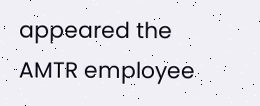appeared the AMTR employee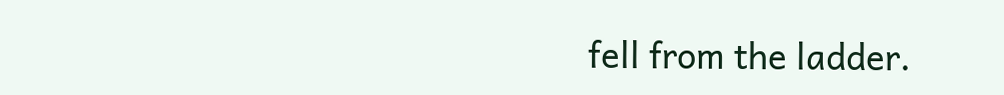fell from the ladder.